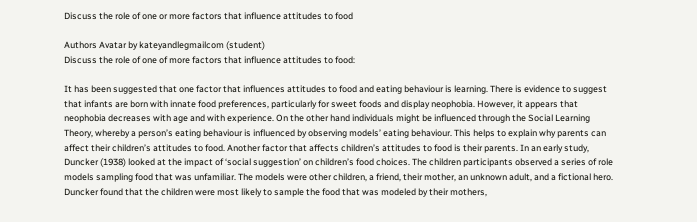Discuss the role of one or more factors that influence attitudes to food

Authors Avatar by kateyandlegmailcom (student)
Discuss the role of one of more factors that influence attitudes to food:

It has been suggested that one factor that influences attitudes to food and eating behaviour is learning. There is evidence to suggest that infants are born with innate food preferences, particularly for sweet foods and display neophobia. However, it appears that neophobia decreases with age and with experience. On the other hand individuals might be influenced through the Social Learning Theory, whereby a person’s eating behaviour is influenced by observing models’ eating behaviour. This helps to explain why parents can affect their children’s attitudes to food. Another factor that affects children’s attitudes to food is their parents. In an early study, Duncker (1938) looked at the impact of ‘social suggestion’ on children’s food choices. The children participants observed a series of role models sampling food that was unfamiliar. The models were other children, a friend, their mother, an unknown adult, and a fictional hero. Duncker found that the children were most likely to sample the food that was modeled by their mothers,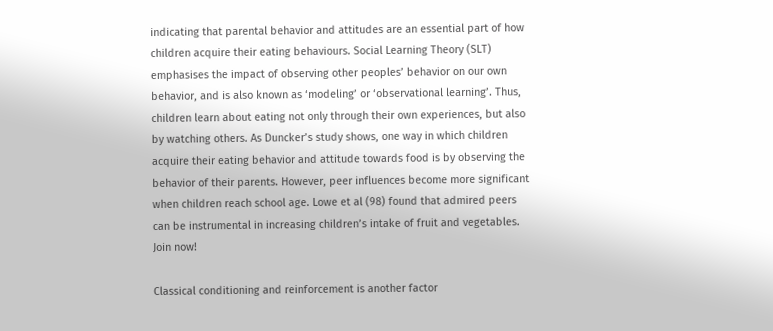indicating that parental behavior and attitudes are an essential part of how children acquire their eating behaviours. Social Learning Theory (SLT) emphasises the impact of observing other peoples’ behavior on our own behavior, and is also known as ‘modeling’ or ‘observational learning’. Thus, children learn about eating not only through their own experiences, but also by watching others. As Duncker’s study shows, one way in which children acquire their eating behavior and attitude towards food is by observing the behavior of their parents. However, peer influences become more significant when children reach school age. Lowe et al (98) found that admired peers can be instrumental in increasing children’s intake of fruit and vegetables.
Join now!

Classical conditioning and reinforcement is another factor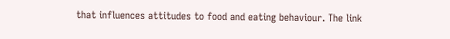that influences attitudes to food and eating behaviour. The link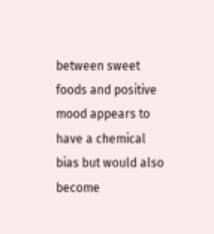between sweet foods and positive mood appears to have a chemical bias but would also become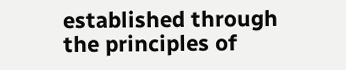established through the principles of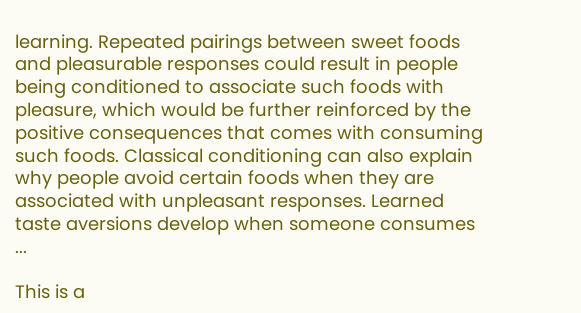learning. Repeated pairings between sweet foods and pleasurable responses could result in people being conditioned to associate such foods with pleasure, which would be further reinforced by the positive consequences that comes with consuming such foods. Classical conditioning can also explain why people avoid certain foods when they are associated with unpleasant responses. Learned taste aversions develop when someone consumes ...

This is a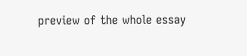preview of the whole essay